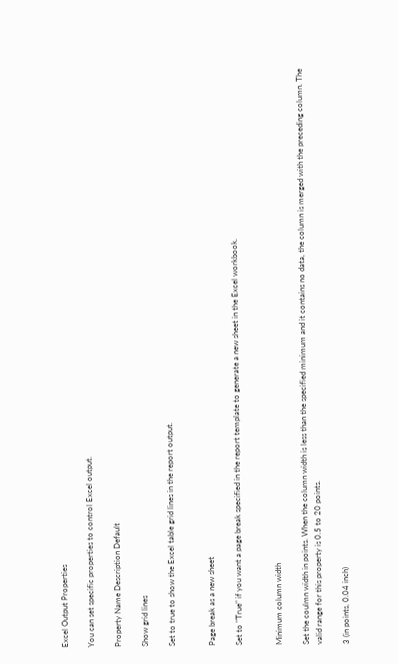Excel Output Properties

You can set specific properties to control Excel output.

Property Name Description Default

Show grid lines

Set to true to show the Excel table grid lines in the report output.


Page break as a new sheet

Set to "True" if you want a page break specified in the report template to generate a new sheet in the Excel workbook.


Minimum column width

Set the coulmn width in points. When the column width is less than the specified minimum and it contains no data, the column is merged with the preceding column. The valid range for this property is 0.5 to 20 points.

3 (in points, 0.04 inch)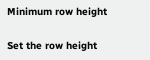Minimum row height

Set the row height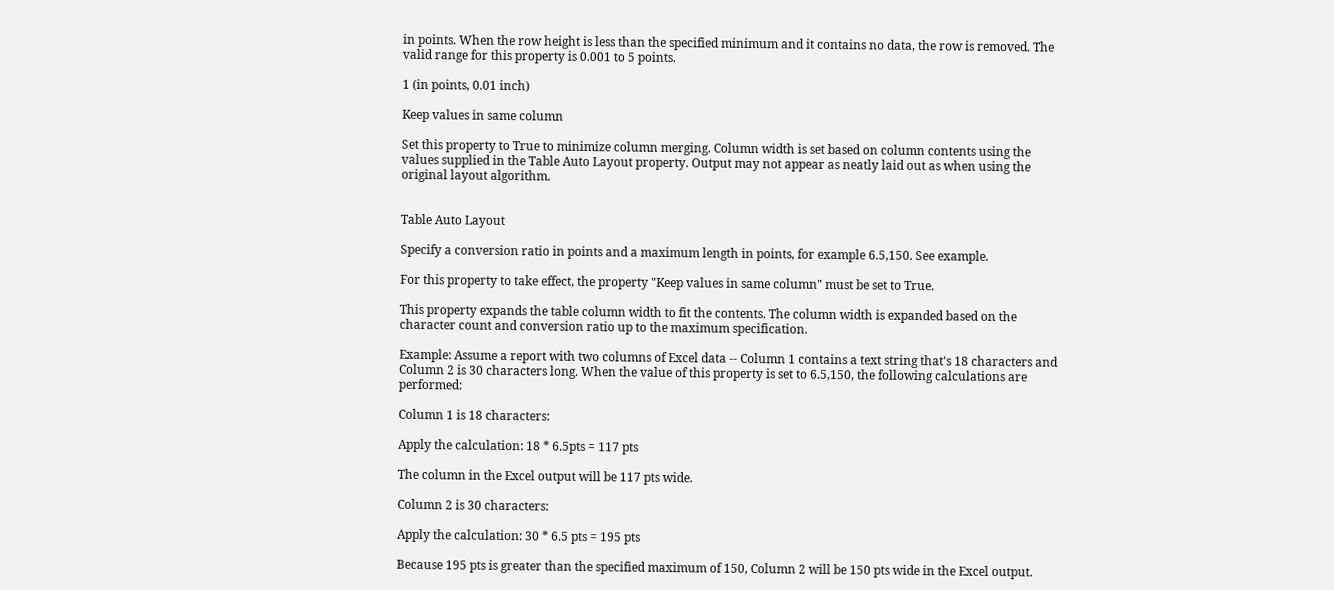in points. When the row height is less than the specified minimum and it contains no data, the row is removed. The valid range for this property is 0.001 to 5 points.

1 (in points, 0.01 inch)

Keep values in same column

Set this property to True to minimize column merging. Column width is set based on column contents using the values supplied in the Table Auto Layout property. Output may not appear as neatly laid out as when using the original layout algorithm.


Table Auto Layout

Specify a conversion ratio in points and a maximum length in points, for example 6.5,150. See example.

For this property to take effect, the property "Keep values in same column" must be set to True.

This property expands the table column width to fit the contents. The column width is expanded based on the character count and conversion ratio up to the maximum specification.

Example: Assume a report with two columns of Excel data -- Column 1 contains a text string that's 18 characters and Column 2 is 30 characters long. When the value of this property is set to 6.5,150, the following calculations are performed:

Column 1 is 18 characters:

Apply the calculation: 18 * 6.5pts = 117 pts

The column in the Excel output will be 117 pts wide.

Column 2 is 30 characters:

Apply the calculation: 30 * 6.5 pts = 195 pts

Because 195 pts is greater than the specified maximum of 150, Column 2 will be 150 pts wide in the Excel output.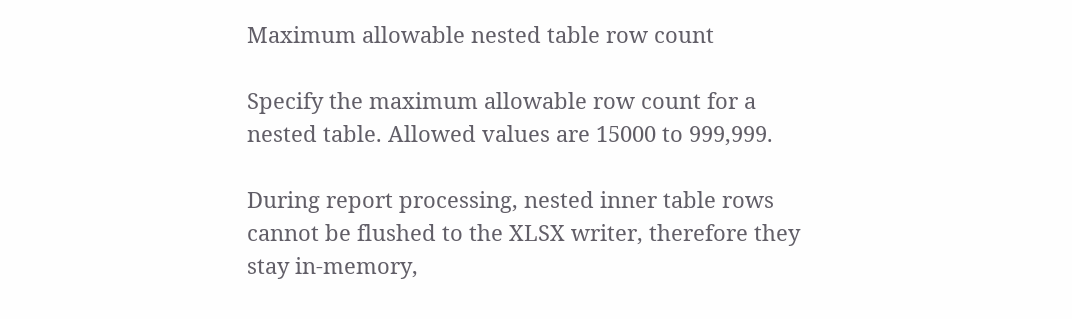Maximum allowable nested table row count

Specify the maximum allowable row count for a nested table. Allowed values are 15000 to 999,999.

During report processing, nested inner table rows cannot be flushed to the XLSX writer, therefore they stay in-memory,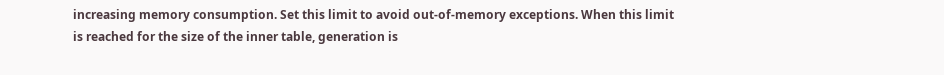increasing memory consumption. Set this limit to avoid out-of-memory exceptions. When this limit is reached for the size of the inner table, generation is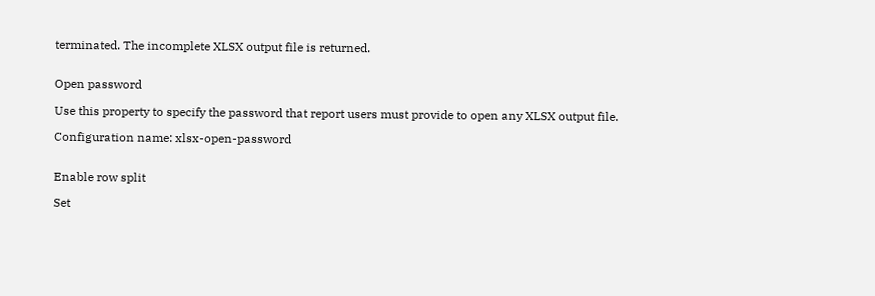terminated. The incomplete XLSX output file is returned.


Open password

Use this property to specify the password that report users must provide to open any XLSX output file.

Configuration name: xlsx-open-password


Enable row split

Set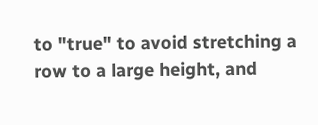to "true" to avoid stretching a row to a large height, and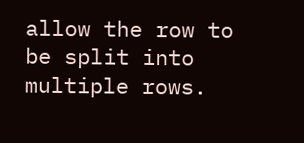allow the row to be split into multiple rows.